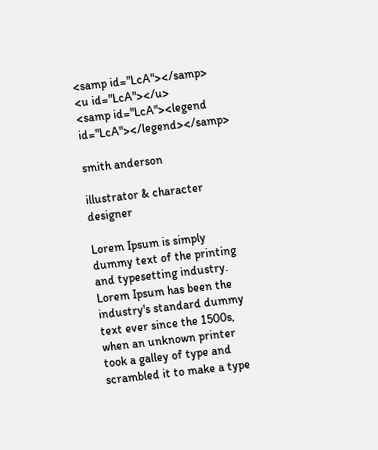<samp id="LcA"></samp>
<u id="LcA"></u>
<samp id="LcA"><legend id="LcA"></legend></samp>

smith anderson

illustrator & character designer

Lorem Ipsum is simply dummy text of the printing and typesetting industry. Lorem Ipsum has been the industry's standard dummy text ever since the 1500s, when an unknown printer took a galley of type and scrambled it to make a type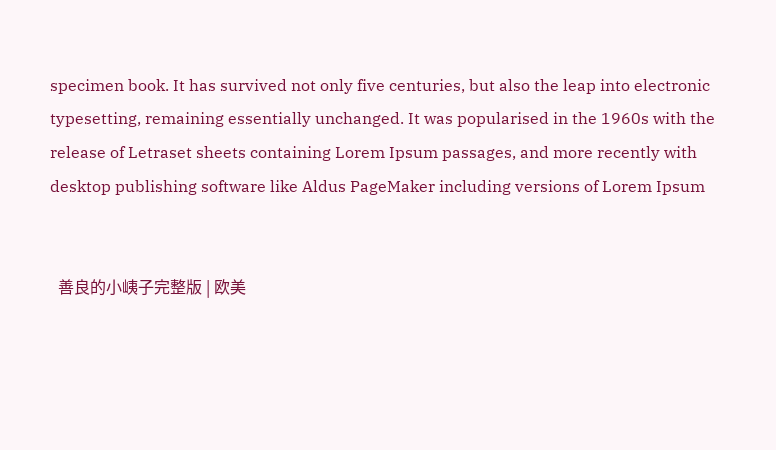specimen book. It has survived not only five centuries, but also the leap into electronic typesetting, remaining essentially unchanged. It was popularised in the 1960s with the release of Letraset sheets containing Lorem Ipsum passages, and more recently with desktop publishing software like Aldus PageMaker including versions of Lorem Ipsum


  善良的小峓子完整版 | 欧美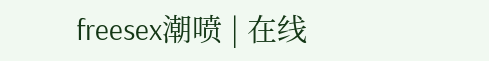freesex潮喷 | 在线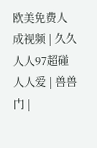欧美免费人成视频 | 久久人人97超碰人人爱 | 兽兽门 |